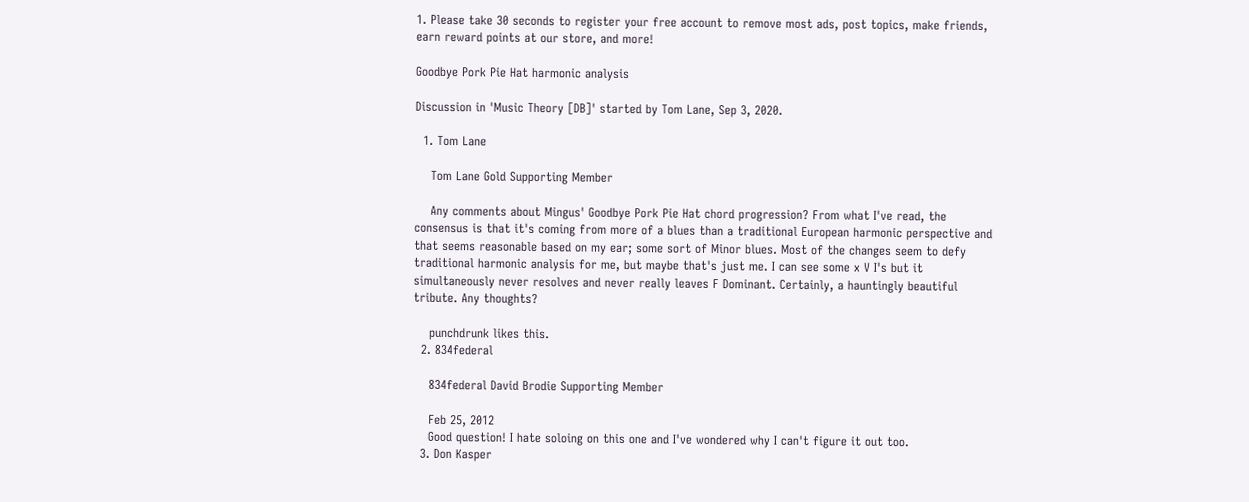1. Please take 30 seconds to register your free account to remove most ads, post topics, make friends, earn reward points at our store, and more!

Goodbye Pork Pie Hat harmonic analysis

Discussion in 'Music Theory [DB]' started by Tom Lane, Sep 3, 2020.

  1. Tom Lane

    Tom Lane Gold Supporting Member

    Any comments about Mingus' Goodbye Pork Pie Hat chord progression? From what I've read, the consensus is that it's coming from more of a blues than a traditional European harmonic perspective and that seems reasonable based on my ear; some sort of Minor blues. Most of the changes seem to defy traditional harmonic analysis for me, but maybe that's just me. I can see some x V I's but it simultaneously never resolves and never really leaves F Dominant. Certainly, a hauntingly beautiful tribute. Any thoughts?

    punchdrunk likes this.
  2. 834federal

    834federal David Brodie Supporting Member

    Feb 25, 2012
    Good question! I hate soloing on this one and I've wondered why I can't figure it out too.
  3. Don Kasper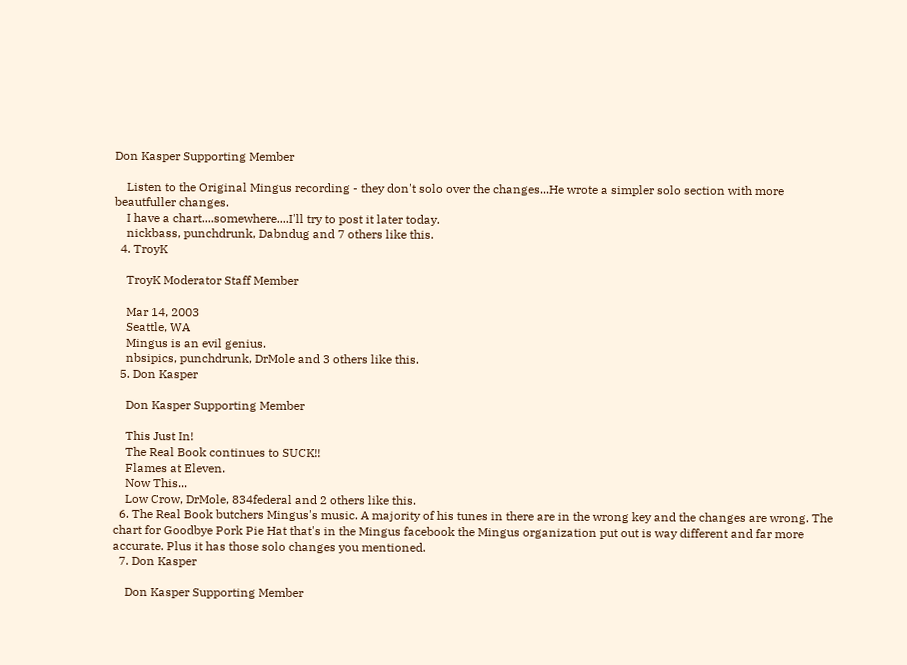Don Kasper Supporting Member

    Listen to the Original Mingus recording - they don't solo over the changes...He wrote a simpler solo section with more beautfuller changes.
    I have a chart....somewhere....I'll try to post it later today.
    nickbass, punchdrunk, Dabndug and 7 others like this.
  4. TroyK

    TroyK Moderator Staff Member

    Mar 14, 2003
    Seattle, WA
    Mingus is an evil genius.
    nbsipics, punchdrunk, DrMole and 3 others like this.
  5. Don Kasper

    Don Kasper Supporting Member

    This Just In!
    The Real Book continues to SUCK!!
    Flames at Eleven.
    Now This...
    Low Crow, DrMole, 834federal and 2 others like this.
  6. The Real Book butchers Mingus's music. A majority of his tunes in there are in the wrong key and the changes are wrong. The chart for Goodbye Pork Pie Hat that's in the Mingus facebook the Mingus organization put out is way different and far more accurate. Plus it has those solo changes you mentioned.
  7. Don Kasper

    Don Kasper Supporting Member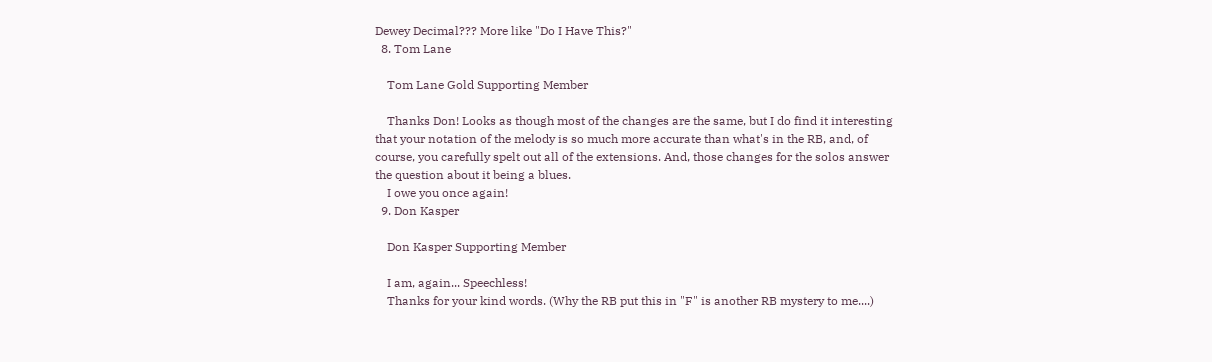Dewey Decimal??? More like "Do I Have This?"
  8. Tom Lane

    Tom Lane Gold Supporting Member

    Thanks Don! Looks as though most of the changes are the same, but I do find it interesting that your notation of the melody is so much more accurate than what's in the RB, and, of course, you carefully spelt out all of the extensions. And, those changes for the solos answer the question about it being a blues.
    I owe you once again!
  9. Don Kasper

    Don Kasper Supporting Member

    I am, again... Speechless!
    Thanks for your kind words. (Why the RB put this in "F" is another RB mystery to me....)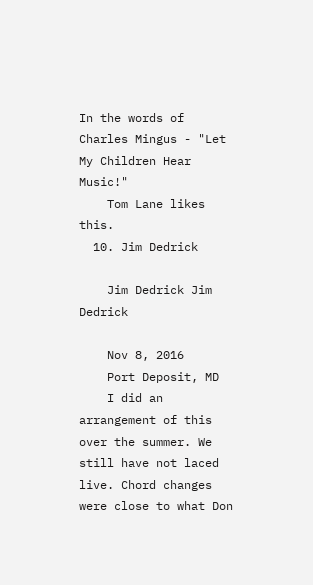In the words of Charles Mingus - "Let My Children Hear Music!"
    Tom Lane likes this.
  10. Jim Dedrick

    Jim Dedrick Jim Dedrick

    Nov 8, 2016
    Port Deposit, MD
    I did an arrangement of this over the summer. We still have not laced live. Chord changes were close to what Don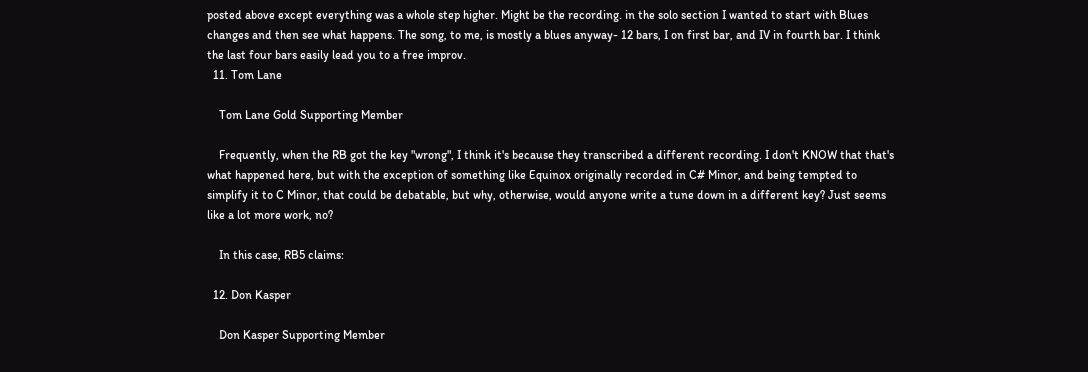posted above except everything was a whole step higher. Might be the recording. in the solo section I wanted to start with Blues changes and then see what happens. The song, to me, is mostly a blues anyway- 12 bars, I on first bar, and IV in fourth bar. I think the last four bars easily lead you to a free improv.
  11. Tom Lane

    Tom Lane Gold Supporting Member

    Frequently, when the RB got the key "wrong", I think it's because they transcribed a different recording. I don't KNOW that that's what happened here, but with the exception of something like Equinox originally recorded in C# Minor, and being tempted to simplify it to C Minor, that could be debatable, but why, otherwise, would anyone write a tune down in a different key? Just seems like a lot more work, no?

    In this case, RB5 claims:

  12. Don Kasper

    Don Kasper Supporting Member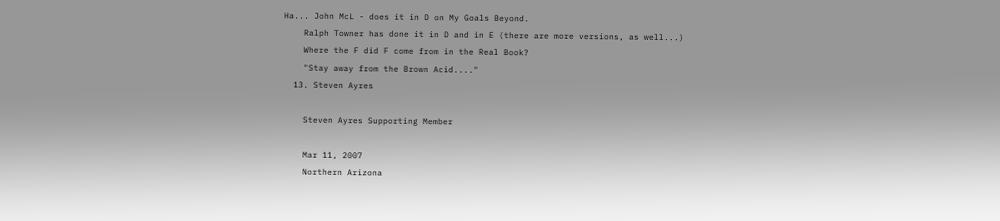Ha... John McL - does it in D on My Goals Beyond.
    Ralph Towner has done it in D and in E (there are more versions, as well...)
    Where the F did F come from in the Real Book?
    "Stay away from the Brown Acid...."
  13. Steven Ayres

    Steven Ayres Supporting Member

    Mar 11, 2007
    Northern Arizona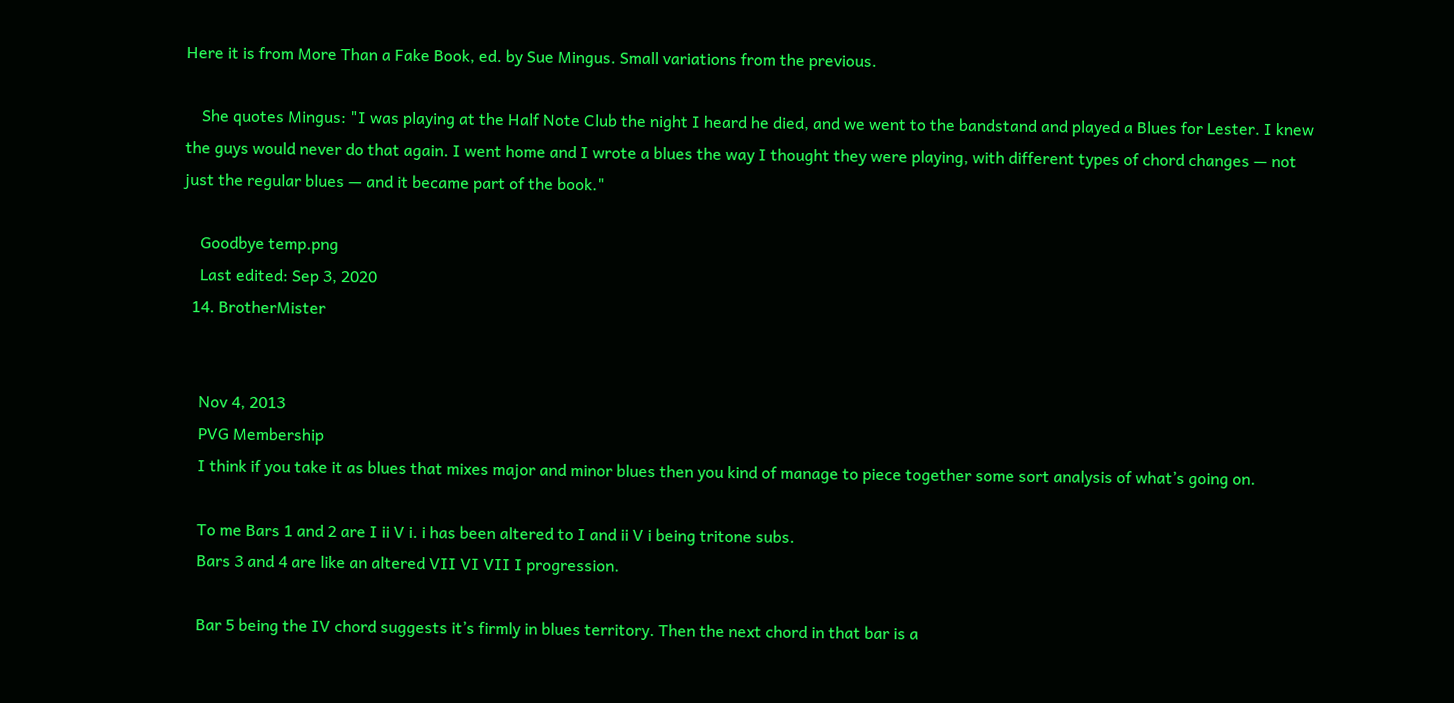Here it is from More Than a Fake Book, ed. by Sue Mingus. Small variations from the previous.

    She quotes Mingus: "I was playing at the Half Note Club the night I heard he died, and we went to the bandstand and played a Blues for Lester. I knew the guys would never do that again. I went home and I wrote a blues the way I thought they were playing, with different types of chord changes — not just the regular blues — and it became part of the book."

    Goodbye temp.png
    Last edited: Sep 3, 2020
  14. BrotherMister


    Nov 4, 2013
    PVG Membership
    I think if you take it as blues that mixes major and minor blues then you kind of manage to piece together some sort analysis of what’s going on.

    To me Bars 1 and 2 are I ii V i. i has been altered to I and ii V i being tritone subs.
    Bars 3 and 4 are like an altered VII VI VII I progression.

    Bar 5 being the IV chord suggests it’s firmly in blues territory. Then the next chord in that bar is a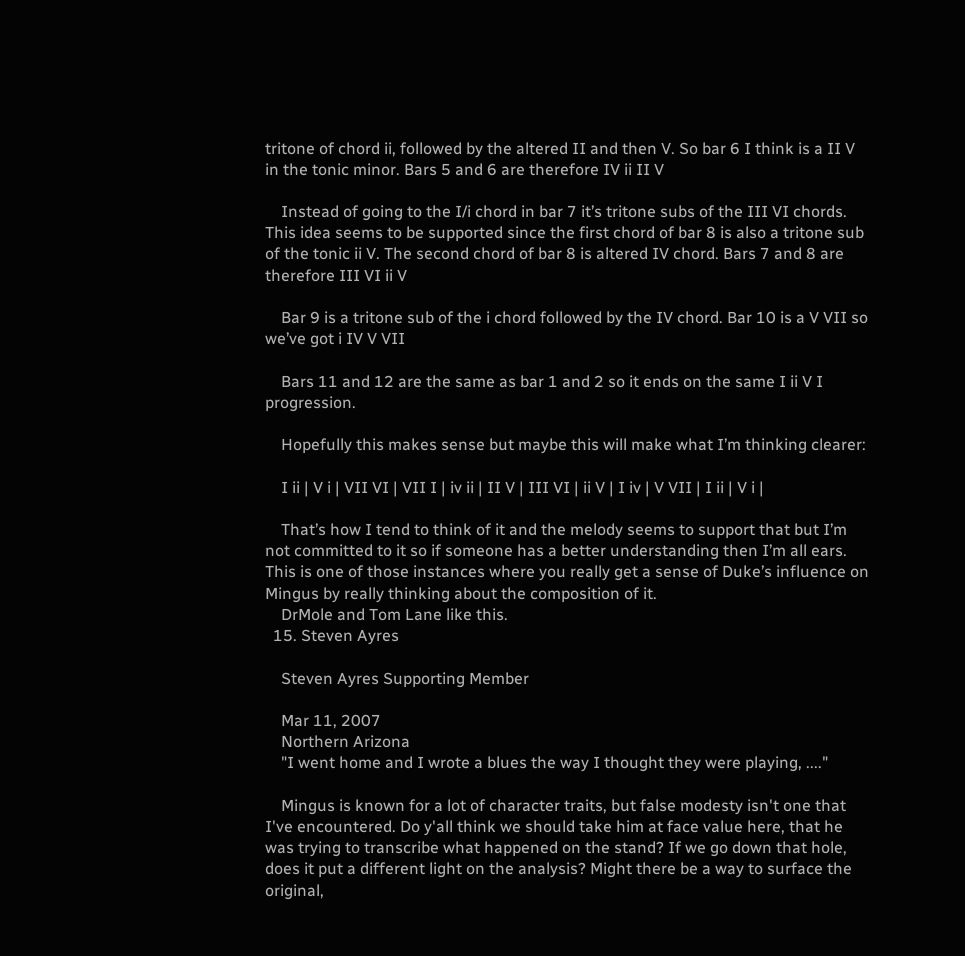tritone of chord ii, followed by the altered II and then V. So bar 6 I think is a II V in the tonic minor. Bars 5 and 6 are therefore IV ii II V

    Instead of going to the I/i chord in bar 7 it’s tritone subs of the III VI chords. This idea seems to be supported since the first chord of bar 8 is also a tritone sub of the tonic ii V. The second chord of bar 8 is altered IV chord. Bars 7 and 8 are therefore III VI ii V

    Bar 9 is a tritone sub of the i chord followed by the IV chord. Bar 10 is a V VII so we’ve got i IV V VII

    Bars 11 and 12 are the same as bar 1 and 2 so it ends on the same I ii V I progression.

    Hopefully this makes sense but maybe this will make what I’m thinking clearer:

    I ii | V i | VII VI | VII I | iv ii | II V | III VI | ii V | I iv | V VII | I ii | V i |

    That’s how I tend to think of it and the melody seems to support that but I’m not committed to it so if someone has a better understanding then I’m all ears. This is one of those instances where you really get a sense of Duke’s influence on Mingus by really thinking about the composition of it.
    DrMole and Tom Lane like this.
  15. Steven Ayres

    Steven Ayres Supporting Member

    Mar 11, 2007
    Northern Arizona
    "I went home and I wrote a blues the way I thought they were playing, ...."

    Mingus is known for a lot of character traits, but false modesty isn't one that I've encountered. Do y'all think we should take him at face value here, that he was trying to transcribe what happened on the stand? If we go down that hole, does it put a different light on the analysis? Might there be a way to surface the original,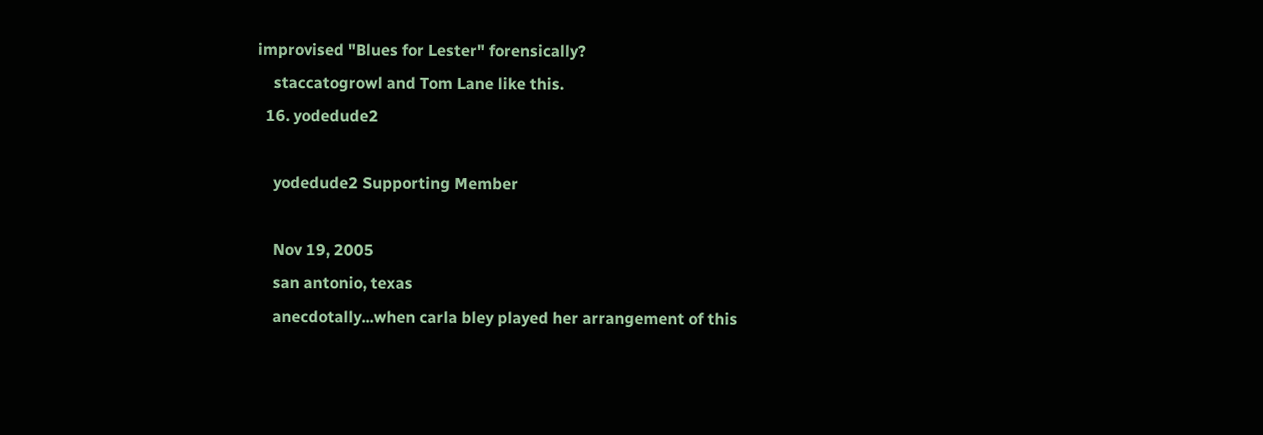improvised "Blues for Lester" forensically?
    staccatogrowl and Tom Lane like this.
  16. yodedude2

    yodedude2 Supporting Member

    Nov 19, 2005
    san antonio, texas
    anecdotally...when carla bley played her arrangement of this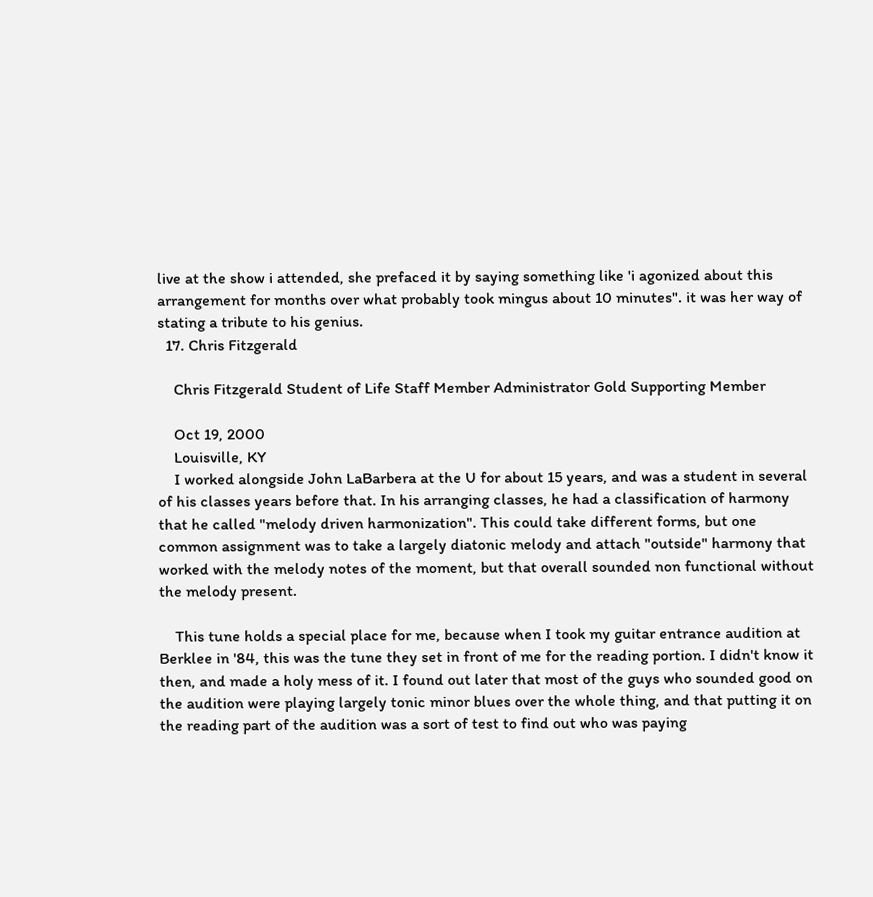live at the show i attended, she prefaced it by saying something like 'i agonized about this arrangement for months over what probably took mingus about 10 minutes". it was her way of stating a tribute to his genius.
  17. Chris Fitzgerald

    Chris Fitzgerald Student of Life Staff Member Administrator Gold Supporting Member

    Oct 19, 2000
    Louisville, KY
    I worked alongside John LaBarbera at the U for about 15 years, and was a student in several of his classes years before that. In his arranging classes, he had a classification of harmony that he called "melody driven harmonization". This could take different forms, but one common assignment was to take a largely diatonic melody and attach "outside" harmony that worked with the melody notes of the moment, but that overall sounded non functional without the melody present.

    This tune holds a special place for me, because when I took my guitar entrance audition at Berklee in '84, this was the tune they set in front of me for the reading portion. I didn't know it then, and made a holy mess of it. I found out later that most of the guys who sounded good on the audition were playing largely tonic minor blues over the whole thing, and that putting it on the reading part of the audition was a sort of test to find out who was paying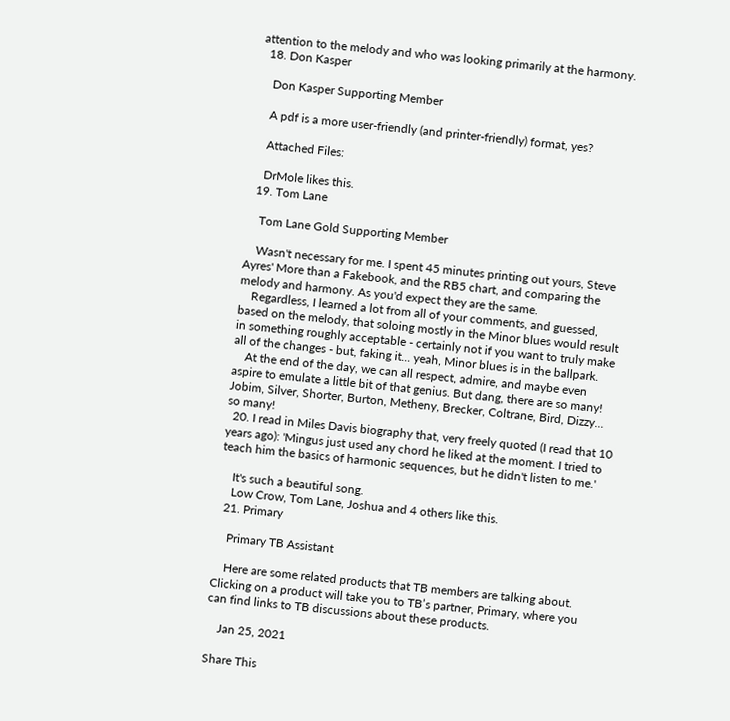attention to the melody and who was looking primarily at the harmony.
  18. Don Kasper

    Don Kasper Supporting Member

    A pdf is a more user-friendly (and printer-friendly) format, yes?

    Attached Files:

    DrMole likes this.
  19. Tom Lane

    Tom Lane Gold Supporting Member

    Wasn't necessary for me. I spent 45 minutes printing out yours, Steve Ayres' More than a Fakebook, and the RB5 chart, and comparing the melody and harmony. As you'd expect they are the same.
    Regardless, I learned a lot from all of your comments, and guessed, based on the melody, that soloing mostly in the Minor blues would result in something roughly acceptable - certainly not if you want to truly make all of the changes - but, faking it... yeah, Minor blues is in the ballpark.
    At the end of the day, we can all respect, admire, and maybe even aspire to emulate a little bit of that genius. But dang, there are so many! Jobim, Silver, Shorter, Burton, Metheny, Brecker, Coltrane, Bird, Dizzy... so many!
  20. I read in Miles Davis biography that, very freely quoted (I read that 10 years ago): 'Mingus just used any chord he liked at the moment. I tried to teach him the basics of harmonic sequences, but he didn't listen to me.'

    It's such a beautiful song.
    Low Crow, Tom Lane, Joshua and 4 others like this.
  21. Primary

    Primary TB Assistant

    Here are some related products that TB members are talking about. Clicking on a product will take you to TB’s partner, Primary, where you can find links to TB discussions about these products.

    Jan 25, 2021

Share This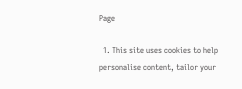Page

  1. This site uses cookies to help personalise content, tailor your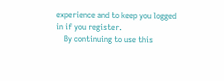experience and to keep you logged in if you register.
    By continuing to use this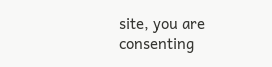site, you are consenting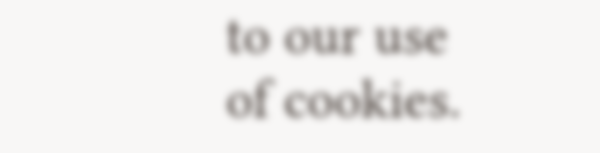to our use of cookies.